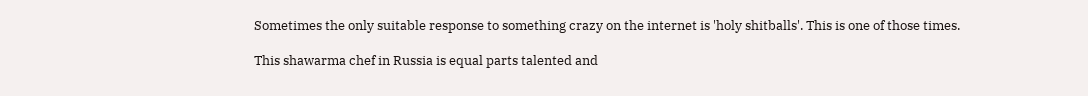Sometimes the only suitable response to something crazy on the internet is 'holy shitballs'. This is one of those times.

This shawarma chef in Russia is equal parts talented and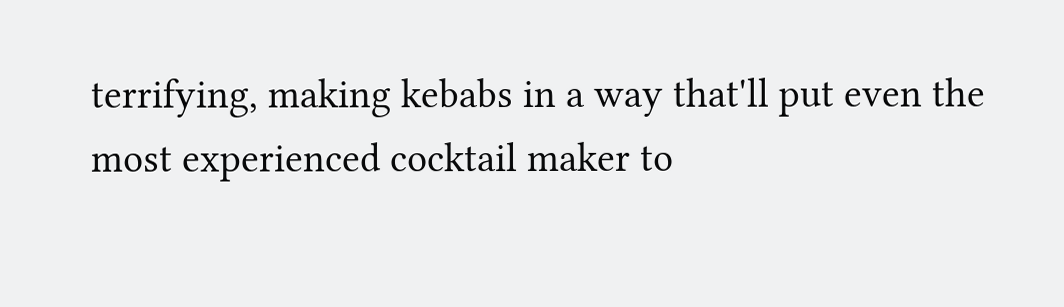terrifying, making kebabs in a way that'll put even the most experienced cocktail maker to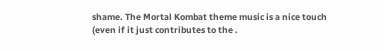shame. The Mortal Kombat theme music is a nice touch (even if it just contributes to the .